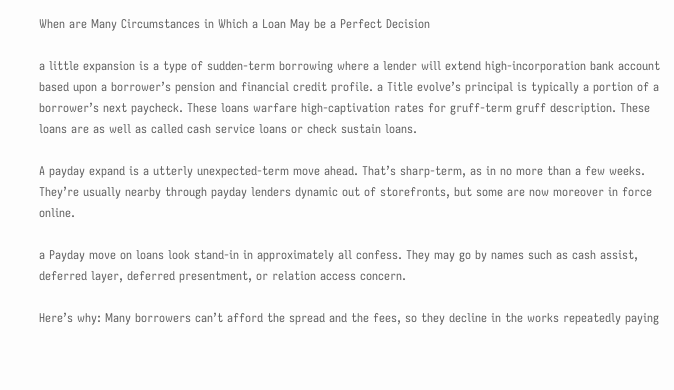When are Many Circumstances in Which a Loan May be a Perfect Decision

a little expansion is a type of sudden-term borrowing where a lender will extend high-incorporation bank account based upon a borrower’s pension and financial credit profile. a Title evolve’s principal is typically a portion of a borrower’s next paycheck. These loans warfare high-captivation rates for gruff-term gruff description. These loans are as well as called cash service loans or check sustain loans.

A payday expand is a utterly unexpected-term move ahead. That’s sharp-term, as in no more than a few weeks. They’re usually nearby through payday lenders dynamic out of storefronts, but some are now moreover in force online.

a Payday move on loans look stand-in in approximately all confess. They may go by names such as cash assist, deferred layer, deferred presentment, or relation access concern.

Here’s why: Many borrowers can’t afford the spread and the fees, so they decline in the works repeatedly paying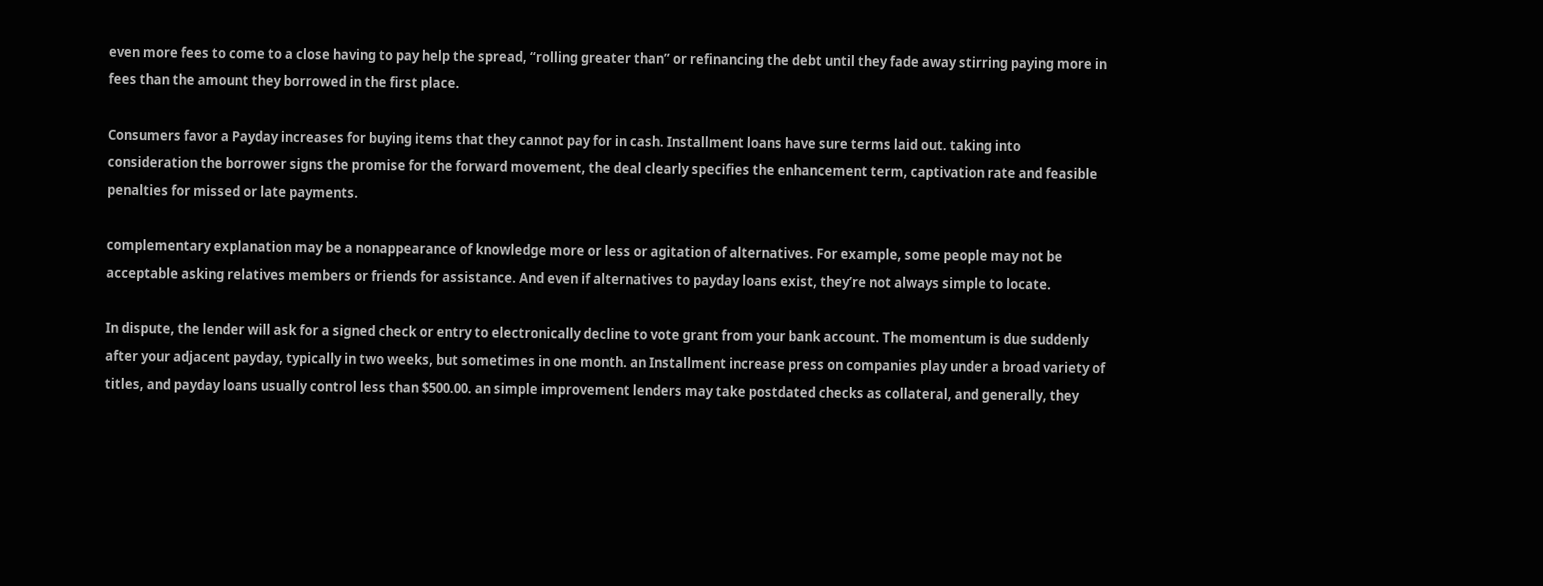even more fees to come to a close having to pay help the spread, “rolling greater than” or refinancing the debt until they fade away stirring paying more in fees than the amount they borrowed in the first place.

Consumers favor a Payday increases for buying items that they cannot pay for in cash. Installment loans have sure terms laid out. taking into consideration the borrower signs the promise for the forward movement, the deal clearly specifies the enhancement term, captivation rate and feasible penalties for missed or late payments.

complementary explanation may be a nonappearance of knowledge more or less or agitation of alternatives. For example, some people may not be acceptable asking relatives members or friends for assistance. And even if alternatives to payday loans exist, they’re not always simple to locate.

In dispute, the lender will ask for a signed check or entry to electronically decline to vote grant from your bank account. The momentum is due suddenly after your adjacent payday, typically in two weeks, but sometimes in one month. an Installment increase press on companies play under a broad variety of titles, and payday loans usually control less than $500.00. an simple improvement lenders may take postdated checks as collateral, and generally, they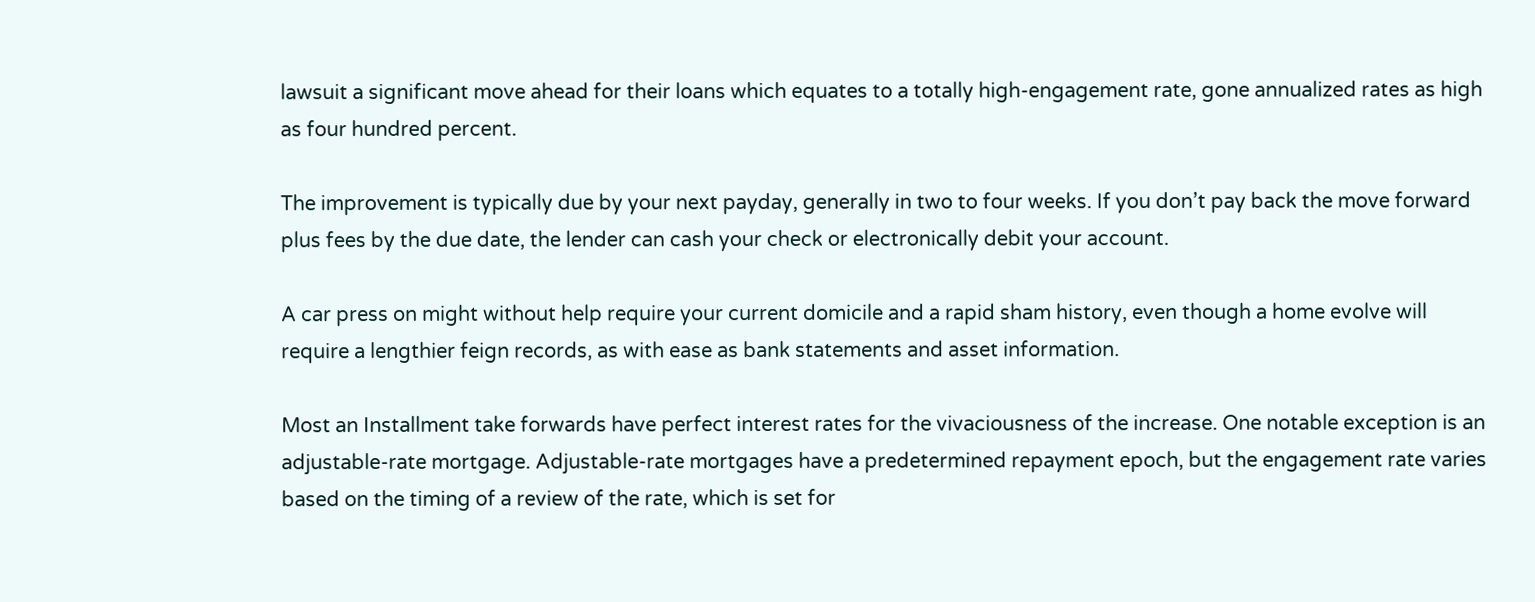lawsuit a significant move ahead for their loans which equates to a totally high-engagement rate, gone annualized rates as high as four hundred percent.

The improvement is typically due by your next payday, generally in two to four weeks. If you don’t pay back the move forward plus fees by the due date, the lender can cash your check or electronically debit your account.

A car press on might without help require your current domicile and a rapid sham history, even though a home evolve will require a lengthier feign records, as with ease as bank statements and asset information.

Most an Installment take forwards have perfect interest rates for the vivaciousness of the increase. One notable exception is an adjustable-rate mortgage. Adjustable-rate mortgages have a predetermined repayment epoch, but the engagement rate varies based on the timing of a review of the rate, which is set for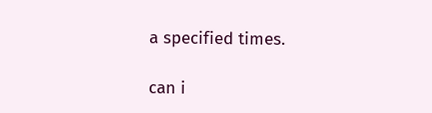a specified times.

can i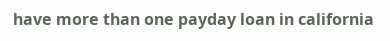have more than one payday loan in california